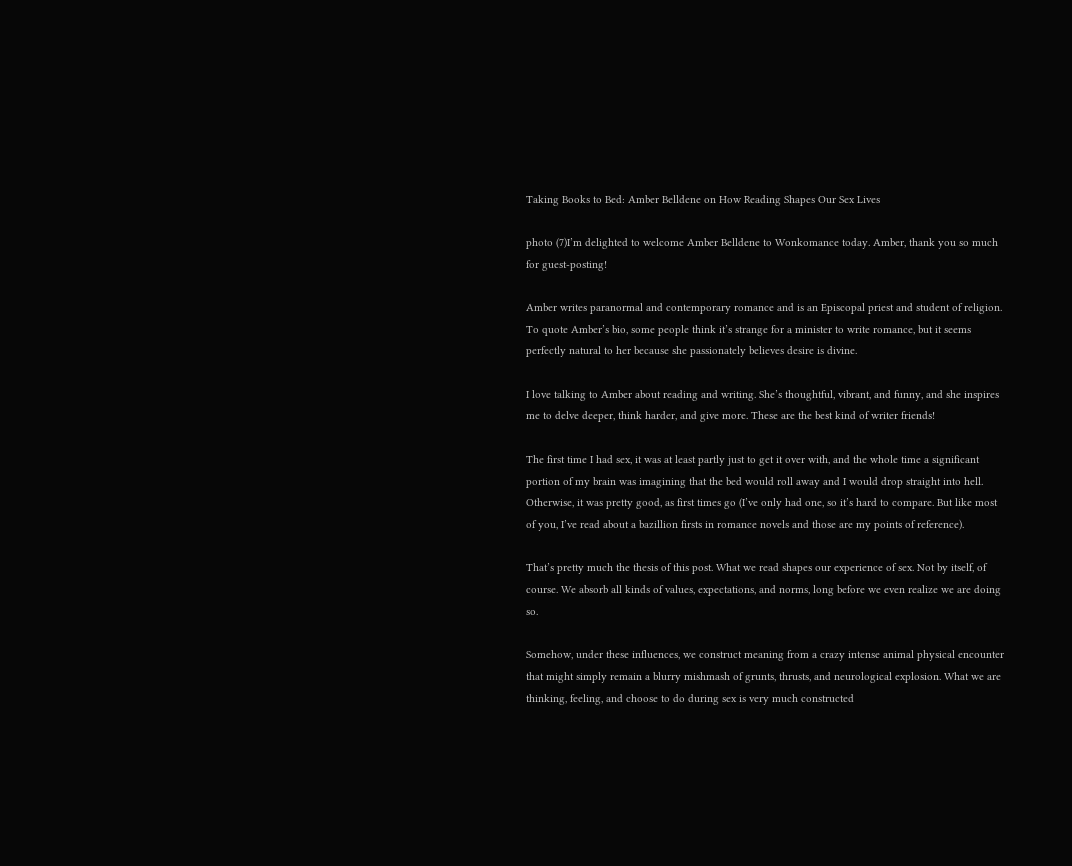Taking Books to Bed: Amber Belldene on How Reading Shapes Our Sex Lives

photo (7)I’m delighted to welcome Amber Belldene to Wonkomance today. Amber, thank you so much for guest-posting!

Amber writes paranormal and contemporary romance and is an Episcopal priest and student of religion. To quote Amber’s bio, some people think it’s strange for a minister to write romance, but it seems perfectly natural to her because she passionately believes desire is divine.

I love talking to Amber about reading and writing. She’s thoughtful, vibrant, and funny, and she inspires me to delve deeper, think harder, and give more. These are the best kind of writer friends!

The first time I had sex, it was at least partly just to get it over with, and the whole time a significant portion of my brain was imagining that the bed would roll away and I would drop straight into hell. Otherwise, it was pretty good, as first times go (I’ve only had one, so it’s hard to compare. But like most of you, I’ve read about a bazillion firsts in romance novels and those are my points of reference).

That’s pretty much the thesis of this post. What we read shapes our experience of sex. Not by itself, of course. We absorb all kinds of values, expectations, and norms, long before we even realize we are doing so.

Somehow, under these influences, we construct meaning from a crazy intense animal physical encounter that might simply remain a blurry mishmash of grunts, thrusts, and neurological explosion. What we are thinking, feeling, and choose to do during sex is very much constructed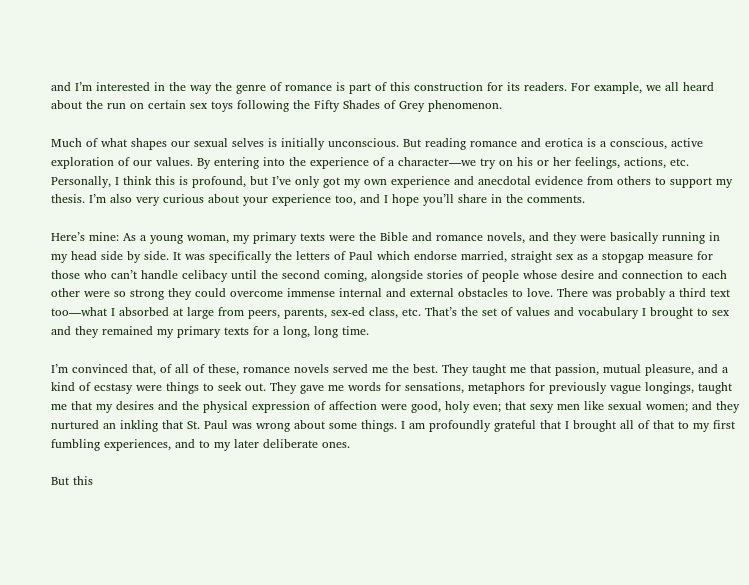and I’m interested in the way the genre of romance is part of this construction for its readers. For example, we all heard about the run on certain sex toys following the Fifty Shades of Grey phenomenon.

Much of what shapes our sexual selves is initially unconscious. But reading romance and erotica is a conscious, active exploration of our values. By entering into the experience of a character—we try on his or her feelings, actions, etc. Personally, I think this is profound, but I’ve only got my own experience and anecdotal evidence from others to support my thesis. I’m also very curious about your experience too, and I hope you’ll share in the comments.

Here’s mine: As a young woman, my primary texts were the Bible and romance novels, and they were basically running in my head side by side. It was specifically the letters of Paul which endorse married, straight sex as a stopgap measure for those who can’t handle celibacy until the second coming, alongside stories of people whose desire and connection to each other were so strong they could overcome immense internal and external obstacles to love. There was probably a third text too—what I absorbed at large from peers, parents, sex-ed class, etc. That’s the set of values and vocabulary I brought to sex and they remained my primary texts for a long, long time.

I’m convinced that, of all of these, romance novels served me the best. They taught me that passion, mutual pleasure, and a kind of ecstasy were things to seek out. They gave me words for sensations, metaphors for previously vague longings, taught me that my desires and the physical expression of affection were good, holy even; that sexy men like sexual women; and they nurtured an inkling that St. Paul was wrong about some things. I am profoundly grateful that I brought all of that to my first fumbling experiences, and to my later deliberate ones.

But this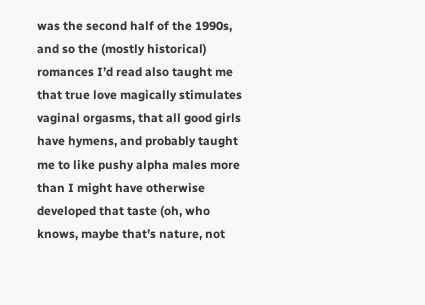was the second half of the 1990s, and so the (mostly historical) romances I’d read also taught me that true love magically stimulates vaginal orgasms, that all good girls have hymens, and probably taught me to like pushy alpha males more than I might have otherwise developed that taste (oh, who knows, maybe that’s nature, not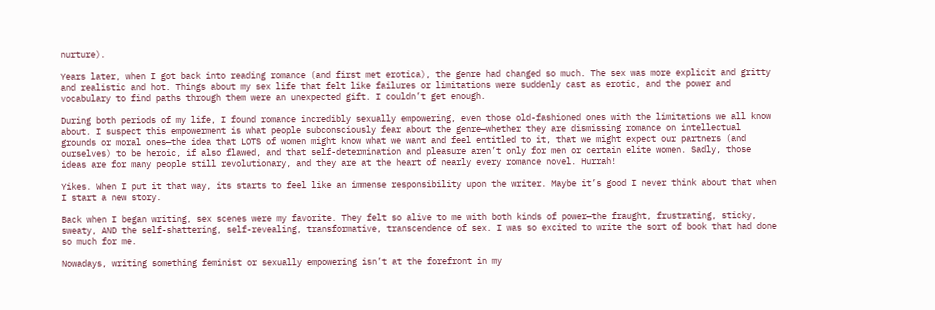nurture).

Years later, when I got back into reading romance (and first met erotica), the genre had changed so much. The sex was more explicit and gritty and realistic and hot. Things about my sex life that felt like failures or limitations were suddenly cast as erotic, and the power and vocabulary to find paths through them were an unexpected gift. I couldn’t get enough.

During both periods of my life, I found romance incredibly sexually empowering, even those old-fashioned ones with the limitations we all know about. I suspect this empowerment is what people subconsciously fear about the genre—whether they are dismissing romance on intellectual grounds or moral ones—the idea that LOTS of women might know what we want and feel entitled to it, that we might expect our partners (and ourselves) to be heroic, if also flawed, and that self-determination and pleasure aren’t only for men or certain elite women. Sadly, those ideas are for many people still revolutionary, and they are at the heart of nearly every romance novel. Hurrah!

Yikes. When I put it that way, its starts to feel like an immense responsibility upon the writer. Maybe it’s good I never think about that when I start a new story.

Back when I began writing, sex scenes were my favorite. They felt so alive to me with both kinds of power—the fraught, frustrating, sticky, sweaty, AND the self-shattering, self-revealing, transformative, transcendence of sex. I was so excited to write the sort of book that had done so much for me.

Nowadays, writing something feminist or sexually empowering isn’t at the forefront in my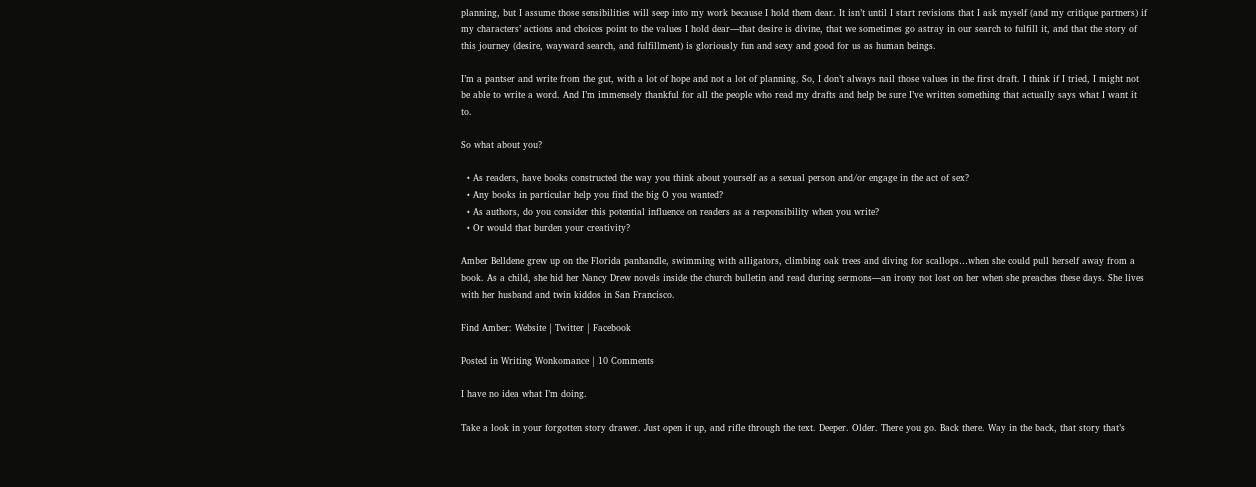planning, but I assume those sensibilities will seep into my work because I hold them dear. It isn’t until I start revisions that I ask myself (and my critique partners) if my characters’ actions and choices point to the values I hold dear—that desire is divine, that we sometimes go astray in our search to fulfill it, and that the story of this journey (desire, wayward search, and fulfillment) is gloriously fun and sexy and good for us as human beings.

I’m a pantser and write from the gut, with a lot of hope and not a lot of planning. So, I don’t always nail those values in the first draft. I think if I tried, I might not be able to write a word. And I’m immensely thankful for all the people who read my drafts and help be sure I’ve written something that actually says what I want it to.

So what about you?

  • As readers, have books constructed the way you think about yourself as a sexual person and/or engage in the act of sex?
  • Any books in particular help you find the big O you wanted?
  • As authors, do you consider this potential influence on readers as a responsibility when you write?
  • Or would that burden your creativity?

Amber Belldene grew up on the Florida panhandle, swimming with alligators, climbing oak trees and diving for scallops…when she could pull herself away from a book. As a child, she hid her Nancy Drew novels inside the church bulletin and read during sermons—an irony not lost on her when she preaches these days. She lives with her husband and twin kiddos in San Francisco.

Find Amber: Website | Twitter | Facebook

Posted in Writing Wonkomance | 10 Comments

I have no idea what I’m doing.

Take a look in your forgotten story drawer. Just open it up, and rifle through the text. Deeper. Older. There you go. Back there. Way in the back, that story that’s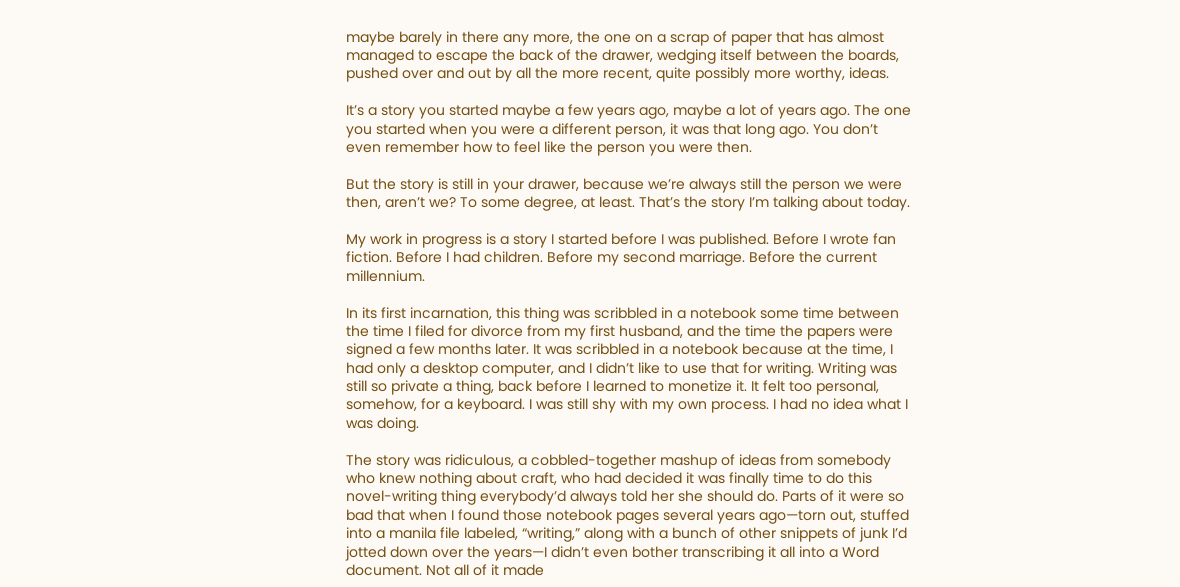maybe barely in there any more, the one on a scrap of paper that has almost managed to escape the back of the drawer, wedging itself between the boards, pushed over and out by all the more recent, quite possibly more worthy, ideas.

It’s a story you started maybe a few years ago, maybe a lot of years ago. The one you started when you were a different person, it was that long ago. You don’t even remember how to feel like the person you were then.

But the story is still in your drawer, because we’re always still the person we were then, aren’t we? To some degree, at least. That’s the story I’m talking about today.

My work in progress is a story I started before I was published. Before I wrote fan fiction. Before I had children. Before my second marriage. Before the current millennium.

In its first incarnation, this thing was scribbled in a notebook some time between the time I filed for divorce from my first husband, and the time the papers were signed a few months later. It was scribbled in a notebook because at the time, I had only a desktop computer, and I didn’t like to use that for writing. Writing was still so private a thing, back before I learned to monetize it. It felt too personal, somehow, for a keyboard. I was still shy with my own process. I had no idea what I was doing.

The story was ridiculous, a cobbled-together mashup of ideas from somebody who knew nothing about craft, who had decided it was finally time to do this novel-writing thing everybody’d always told her she should do. Parts of it were so bad that when I found those notebook pages several years ago—torn out, stuffed into a manila file labeled, “writing,” along with a bunch of other snippets of junk I’d jotted down over the years—I didn’t even bother transcribing it all into a Word document. Not all of it made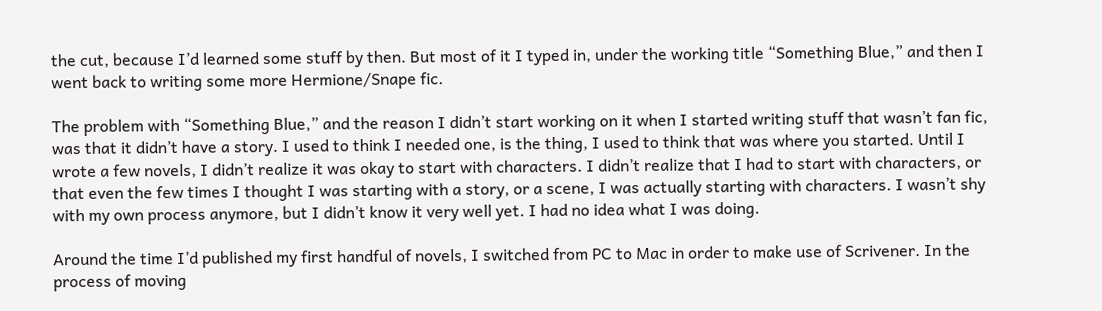the cut, because I’d learned some stuff by then. But most of it I typed in, under the working title “Something Blue,” and then I went back to writing some more Hermione/Snape fic.

The problem with “Something Blue,” and the reason I didn’t start working on it when I started writing stuff that wasn’t fan fic, was that it didn’t have a story. I used to think I needed one, is the thing, I used to think that was where you started. Until I wrote a few novels, I didn’t realize it was okay to start with characters. I didn’t realize that I had to start with characters, or that even the few times I thought I was starting with a story, or a scene, I was actually starting with characters. I wasn’t shy with my own process anymore, but I didn’t know it very well yet. I had no idea what I was doing.

Around the time I’d published my first handful of novels, I switched from PC to Mac in order to make use of Scrivener. In the process of moving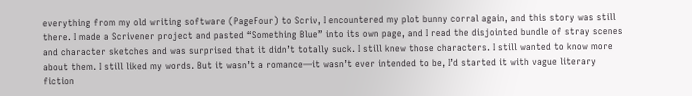everything from my old writing software (PageFour) to Scriv, I encountered my plot bunny corral again, and this story was still there. I made a Scrivener project and pasted “Something Blue” into its own page, and I read the disjointed bundle of stray scenes and character sketches and was surprised that it didn’t totally suck. I still knew those characters. I still wanted to know more about them. I still liked my words. But it wasn’t a romance—it wasn’t ever intended to be, I’d started it with vague literary fiction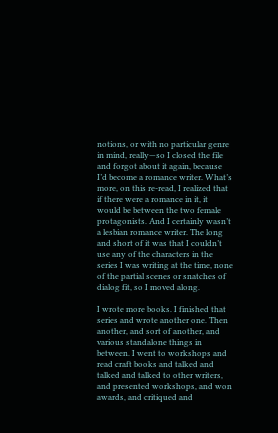notions, or with no particular genre in mind, really—so I closed the file and forgot about it again, because I’d become a romance writer. What’s more, on this re-read, I realized that if there were a romance in it, it would be between the two female protagonists. And I certainly wasn’t a lesbian romance writer. The long and short of it was that I couldn’t use any of the characters in the series I was writing at the time, none of the partial scenes or snatches of dialog fit, so I moved along.

I wrote more books. I finished that series and wrote another one. Then another, and sort of another, and various standalone things in between. I went to workshops and read craft books and talked and talked and talked to other writers, and presented workshops, and won awards, and critiqued and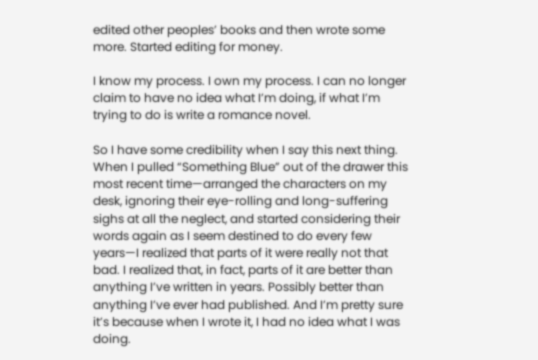edited other peoples’ books and then wrote some more. Started editing for money.

I know my process. I own my process. I can no longer claim to have no idea what I’m doing, if what I’m trying to do is write a romance novel.

So I have some credibility when I say this next thing. When I pulled “Something Blue” out of the drawer this most recent time—arranged the characters on my desk, ignoring their eye-rolling and long-suffering sighs at all the neglect, and started considering their words again as I seem destined to do every few years—I realized that parts of it were really not that bad. I realized that, in fact, parts of it are better than anything I’ve written in years. Possibly better than anything I’ve ever had published. And I’m pretty sure it’s because when I wrote it, I had no idea what I was doing.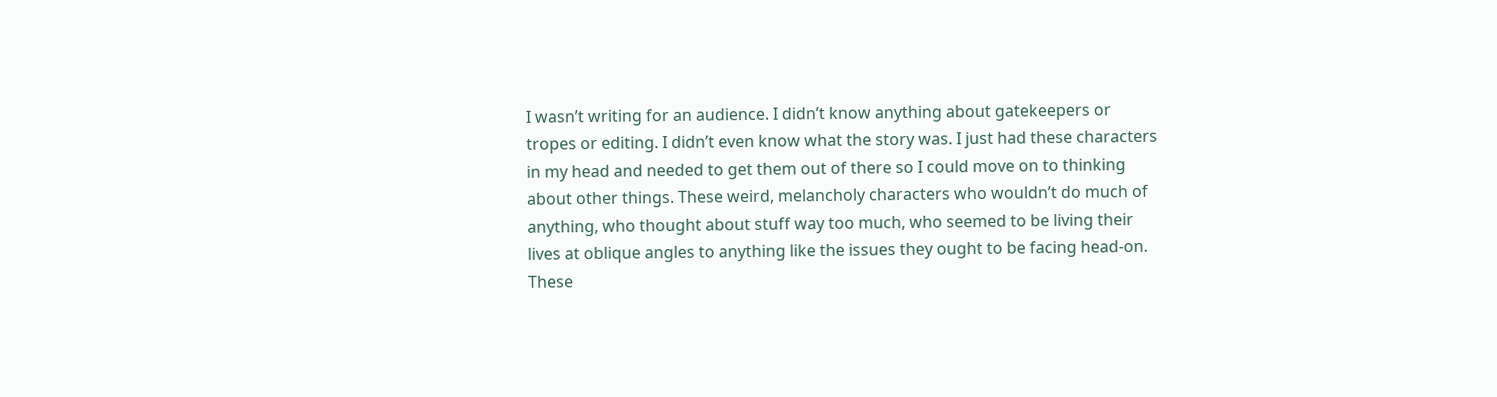I wasn’t writing for an audience. I didn’t know anything about gatekeepers or tropes or editing. I didn’t even know what the story was. I just had these characters in my head and needed to get them out of there so I could move on to thinking about other things. These weird, melancholy characters who wouldn’t do much of anything, who thought about stuff way too much, who seemed to be living their lives at oblique angles to anything like the issues they ought to be facing head-on. These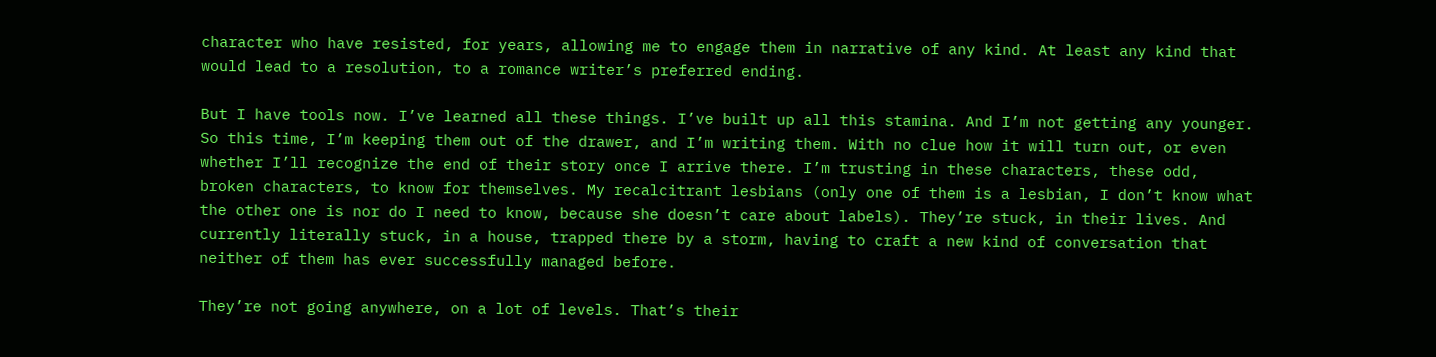character who have resisted, for years, allowing me to engage them in narrative of any kind. At least any kind that would lead to a resolution, to a romance writer’s preferred ending.

But I have tools now. I’ve learned all these things. I’ve built up all this stamina. And I’m not getting any younger. So this time, I’m keeping them out of the drawer, and I’m writing them. With no clue how it will turn out, or even whether I’ll recognize the end of their story once I arrive there. I’m trusting in these characters, these odd, broken characters, to know for themselves. My recalcitrant lesbians (only one of them is a lesbian, I don’t know what the other one is nor do I need to know, because she doesn’t care about labels). They’re stuck, in their lives. And currently literally stuck, in a house, trapped there by a storm, having to craft a new kind of conversation that neither of them has ever successfully managed before.

They’re not going anywhere, on a lot of levels. That’s their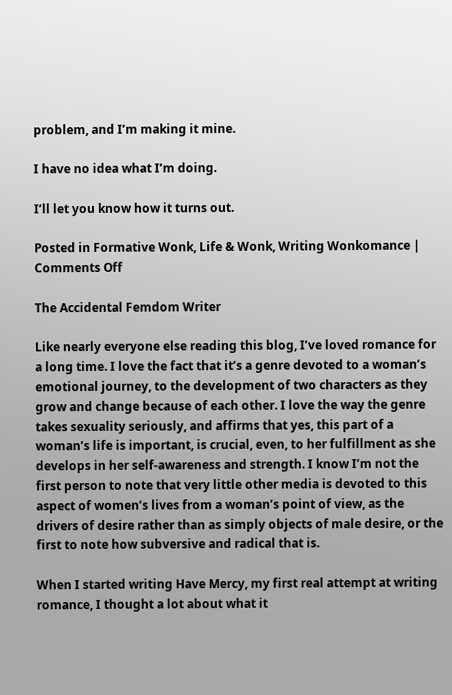problem, and I’m making it mine.

I have no idea what I’m doing.

I’ll let you know how it turns out.

Posted in Formative Wonk, Life & Wonk, Writing Wonkomance | Comments Off

The Accidental Femdom Writer

Like nearly everyone else reading this blog, I’ve loved romance for a long time. I love the fact that it’s a genre devoted to a woman’s emotional journey, to the development of two characters as they grow and change because of each other. I love the way the genre takes sexuality seriously, and affirms that yes, this part of a woman’s life is important, is crucial, even, to her fulfillment as she develops in her self-awareness and strength. I know I’m not the first person to note that very little other media is devoted to this aspect of women’s lives from a woman’s point of view, as the drivers of desire rather than as simply objects of male desire, or the first to note how subversive and radical that is.

When I started writing Have Mercy, my first real attempt at writing romance, I thought a lot about what it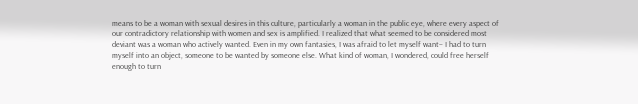means to be a woman with sexual desires in this culture, particularly a woman in the public eye, where every aspect of our contradictory relationship with women and sex is amplified. I realized that what seemed to be considered most deviant was a woman who actively wanted. Even in my own fantasies, I was afraid to let myself want– I had to turn myself into an object, someone to be wanted by someone else. What kind of woman, I wondered, could free herself enough to turn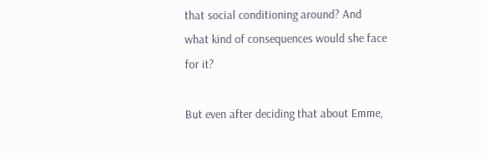that social conditioning around? And what kind of consequences would she face for it?

But even after deciding that about Emme,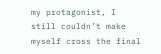my protagonist, I still couldn’t make myself cross the final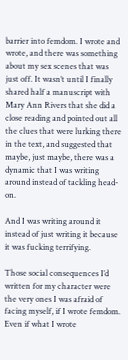barrier into femdom. I wrote and wrote, and there was something about my sex scenes that was just off. It wasn’t until I finally shared half a manuscript with Mary Ann Rivers that she did a close reading and pointed out all the clues that were lurking there in the text, and suggested that maybe, just maybe, there was a dynamic that I was writing around instead of tackling head-on.

And I was writing around it instead of just writing it because it was fucking terrifying.

Those social consequences I’d written for my character were the very ones I was afraid of facing myself, if I wrote femdom. Even if what I wrote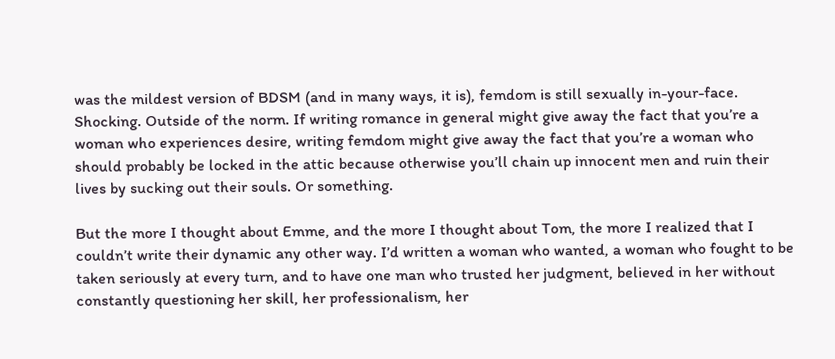was the mildest version of BDSM (and in many ways, it is), femdom is still sexually in-your-face. Shocking. Outside of the norm. If writing romance in general might give away the fact that you’re a woman who experiences desire, writing femdom might give away the fact that you’re a woman who should probably be locked in the attic because otherwise you’ll chain up innocent men and ruin their lives by sucking out their souls. Or something.

But the more I thought about Emme, and the more I thought about Tom, the more I realized that I couldn’t write their dynamic any other way. I’d written a woman who wanted, a woman who fought to be taken seriously at every turn, and to have one man who trusted her judgment, believed in her without constantly questioning her skill, her professionalism, her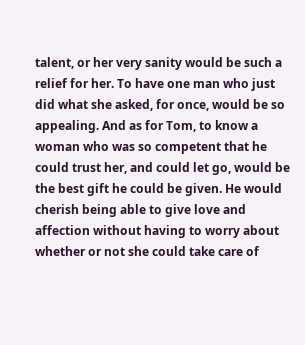talent, or her very sanity would be such a relief for her. To have one man who just did what she asked, for once, would be so appealing. And as for Tom, to know a woman who was so competent that he could trust her, and could let go, would be the best gift he could be given. He would cherish being able to give love and affection without having to worry about whether or not she could take care of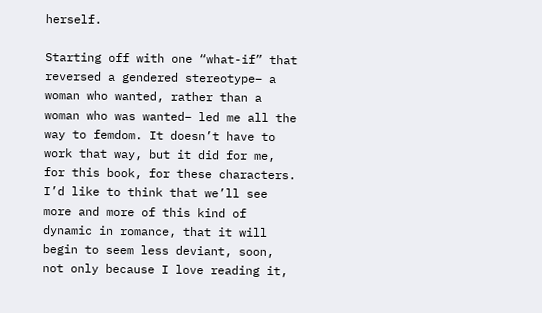herself.

Starting off with one “what-if” that reversed a gendered stereotype– a woman who wanted, rather than a woman who was wanted– led me all the way to femdom. It doesn’t have to work that way, but it did for me, for this book, for these characters. I’d like to think that we’ll see more and more of this kind of dynamic in romance, that it will begin to seem less deviant, soon, not only because I love reading it,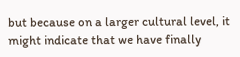but because on a larger cultural level, it might indicate that we have finally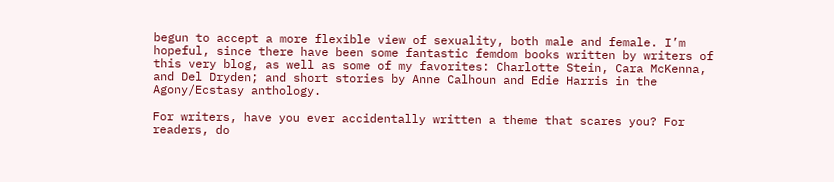begun to accept a more flexible view of sexuality, both male and female. I’m hopeful, since there have been some fantastic femdom books written by writers of this very blog, as well as some of my favorites: Charlotte Stein, Cara McKenna, and Del Dryden; and short stories by Anne Calhoun and Edie Harris in the Agony/Ecstasy anthology.

For writers, have you ever accidentally written a theme that scares you? For readers, do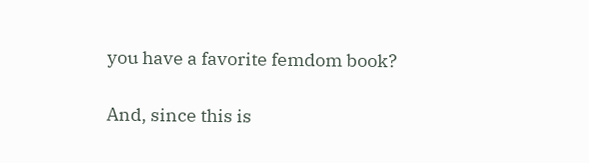you have a favorite femdom book?

And, since this is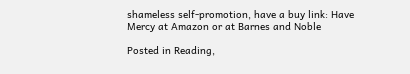shameless self-promotion, have a buy link: Have Mercy at Amazon or at Barnes and Noble

Posted in Reading,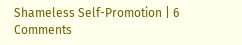Shameless Self-Promotion | 6 Comments